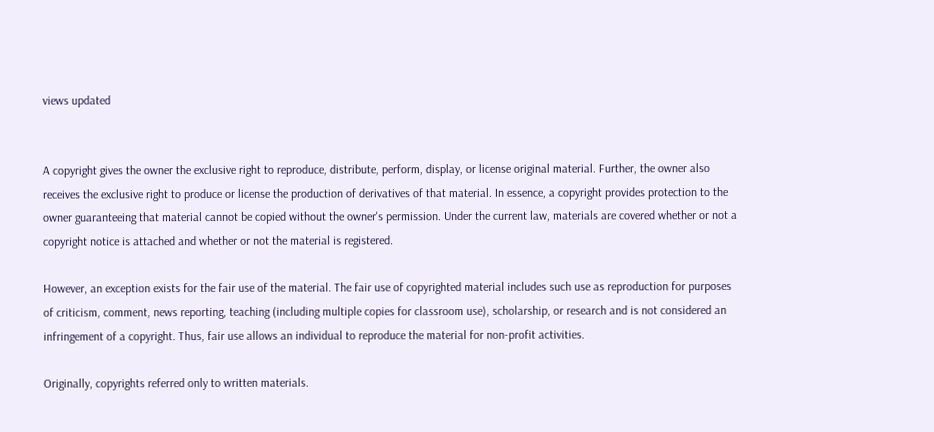views updated


A copyright gives the owner the exclusive right to reproduce, distribute, perform, display, or license original material. Further, the owner also receives the exclusive right to produce or license the production of derivatives of that material. In essence, a copyright provides protection to the owner guaranteeing that material cannot be copied without the owner's permission. Under the current law, materials are covered whether or not a copyright notice is attached and whether or not the material is registered.

However, an exception exists for the fair use of the material. The fair use of copyrighted material includes such use as reproduction for purposes of criticism, comment, news reporting, teaching (including multiple copies for classroom use), scholarship, or research and is not considered an infringement of a copyright. Thus, fair use allows an individual to reproduce the material for non-profit activities.

Originally, copyrights referred only to written materials.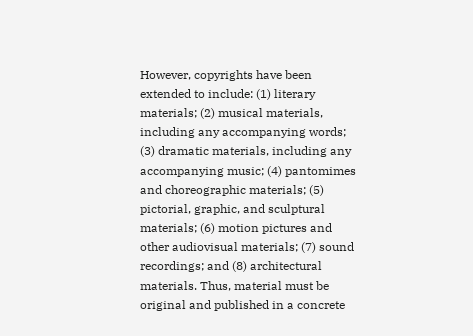However, copyrights have been extended to include: (1) literary materials; (2) musical materials, including any accompanying words; (3) dramatic materials, including any accompanying music; (4) pantomimes and choreographic materials; (5) pictorial, graphic, and sculptural materials; (6) motion pictures and other audiovisual materials; (7) sound recordings; and (8) architectural materials. Thus, material must be original and published in a concrete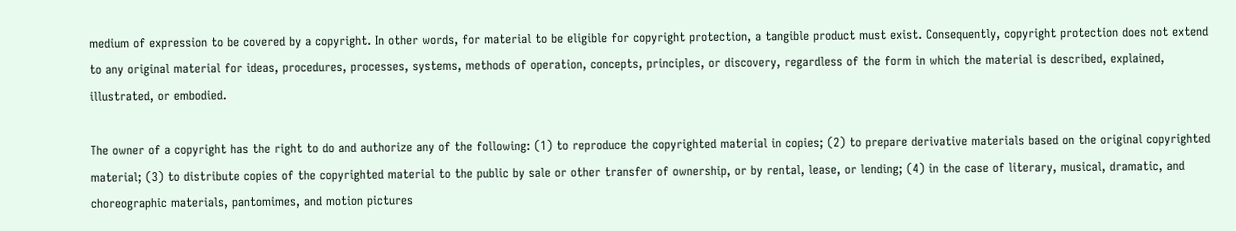medium of expression to be covered by a copyright. In other words, for material to be eligible for copyright protection, a tangible product must exist. Consequently, copyright protection does not extend to any original material for ideas, procedures, processes, systems, methods of operation, concepts, principles, or discovery, regardless of the form in which the material is described, explained, illustrated, or embodied.

The owner of a copyright has the right to do and authorize any of the following: (1) to reproduce the copyrighted material in copies; (2) to prepare derivative materials based on the original copyrighted material; (3) to distribute copies of the copyrighted material to the public by sale or other transfer of ownership, or by rental, lease, or lending; (4) in the case of literary, musical, dramatic, and choreographic materials, pantomimes, and motion pictures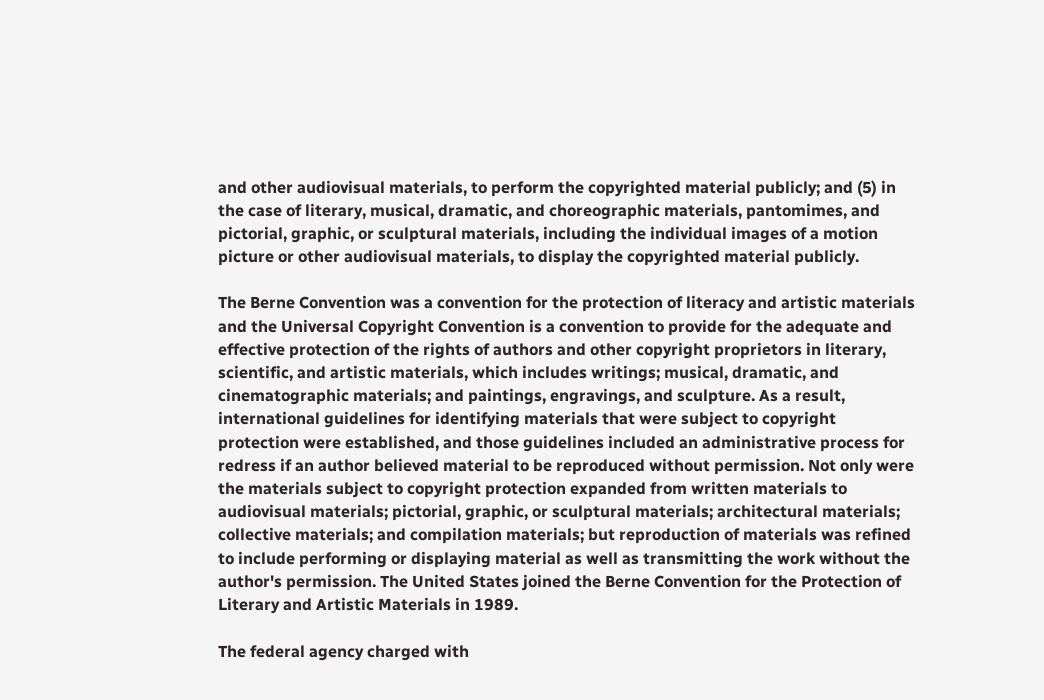and other audiovisual materials, to perform the copyrighted material publicly; and (5) in the case of literary, musical, dramatic, and choreographic materials, pantomimes, and pictorial, graphic, or sculptural materials, including the individual images of a motion picture or other audiovisual materials, to display the copyrighted material publicly.

The Berne Convention was a convention for the protection of literacy and artistic materials and the Universal Copyright Convention is a convention to provide for the adequate and effective protection of the rights of authors and other copyright proprietors in literary, scientific, and artistic materials, which includes writings; musical, dramatic, and cinematographic materials; and paintings, engravings, and sculpture. As a result, international guidelines for identifying materials that were subject to copyright protection were established, and those guidelines included an administrative process for redress if an author believed material to be reproduced without permission. Not only were the materials subject to copyright protection expanded from written materials to audiovisual materials; pictorial, graphic, or sculptural materials; architectural materials; collective materials; and compilation materials; but reproduction of materials was refined to include performing or displaying material as well as transmitting the work without the author's permission. The United States joined the Berne Convention for the Protection of Literary and Artistic Materials in 1989.

The federal agency charged with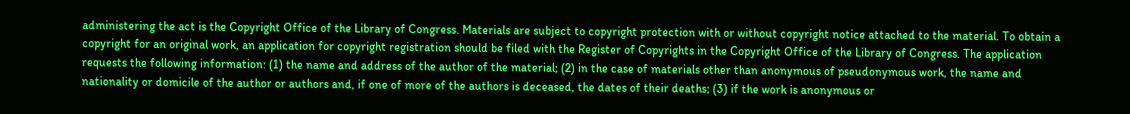administering the act is the Copyright Office of the Library of Congress. Materials are subject to copyright protection with or without copyright notice attached to the material. To obtain a copyright for an original work, an application for copyright registration should be filed with the Register of Copyrights in the Copyright Office of the Library of Congress. The application requests the following information: (1) the name and address of the author of the material; (2) in the case of materials other than anonymous of pseudonymous work, the name and nationality or domicile of the author or authors and, if one of more of the authors is deceased, the dates of their deaths; (3) if the work is anonymous or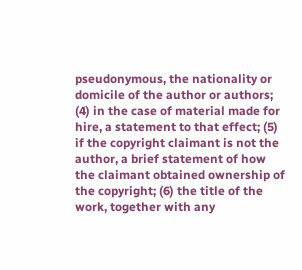pseudonymous, the nationality or domicile of the author or authors; (4) in the case of material made for hire, a statement to that effect; (5) if the copyright claimant is not the author, a brief statement of how the claimant obtained ownership of the copyright; (6) the title of the work, together with any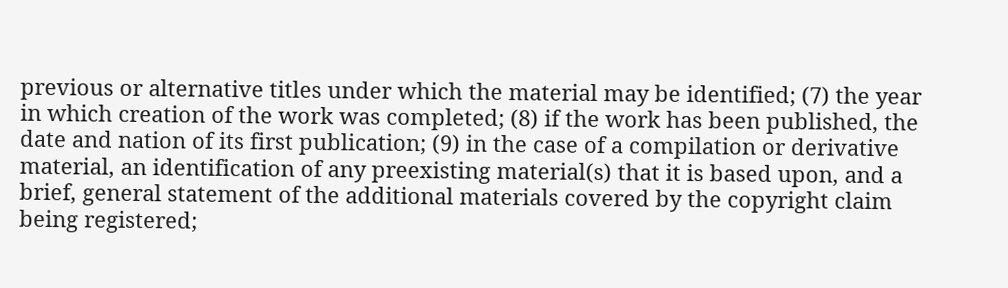previous or alternative titles under which the material may be identified; (7) the year in which creation of the work was completed; (8) if the work has been published, the date and nation of its first publication; (9) in the case of a compilation or derivative material, an identification of any preexisting material(s) that it is based upon, and a brief, general statement of the additional materials covered by the copyright claim being registered;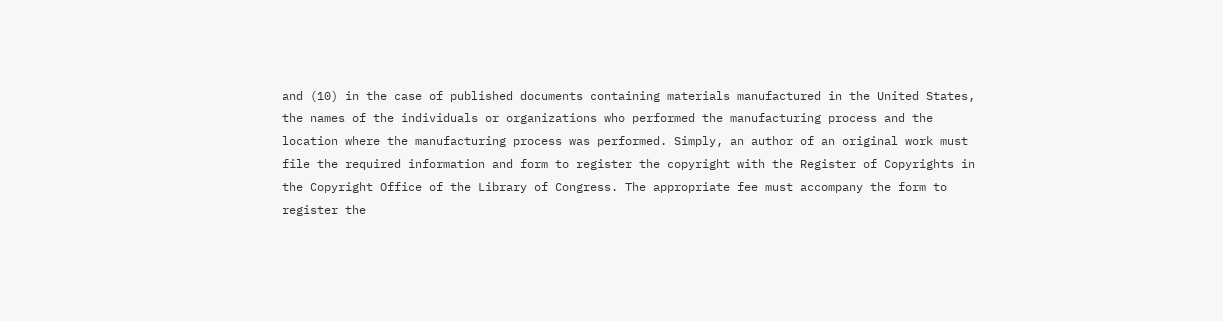and (10) in the case of published documents containing materials manufactured in the United States, the names of the individuals or organizations who performed the manufacturing process and the location where the manufacturing process was performed. Simply, an author of an original work must file the required information and form to register the copyright with the Register of Copyrights in the Copyright Office of the Library of Congress. The appropriate fee must accompany the form to register the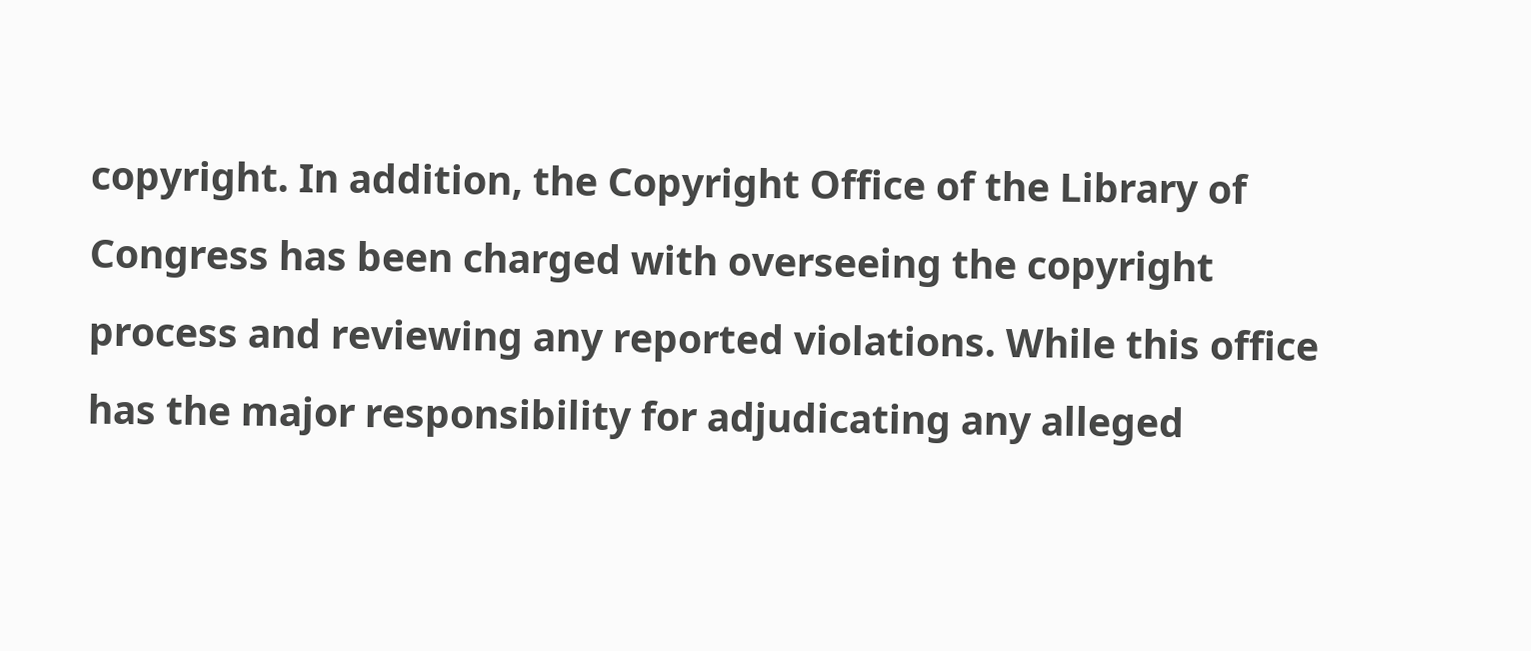copyright. In addition, the Copyright Office of the Library of Congress has been charged with overseeing the copyright process and reviewing any reported violations. While this office has the major responsibility for adjudicating any alleged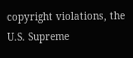copyright violations, the U.S. Supreme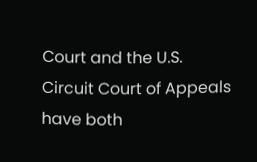Court and the U.S. Circuit Court of Appeals have both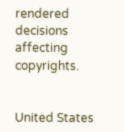rendered decisions affecting copyrights.


United States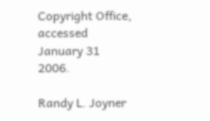Copyright Office, accessed January 31 2006.

Randy L. Joyner